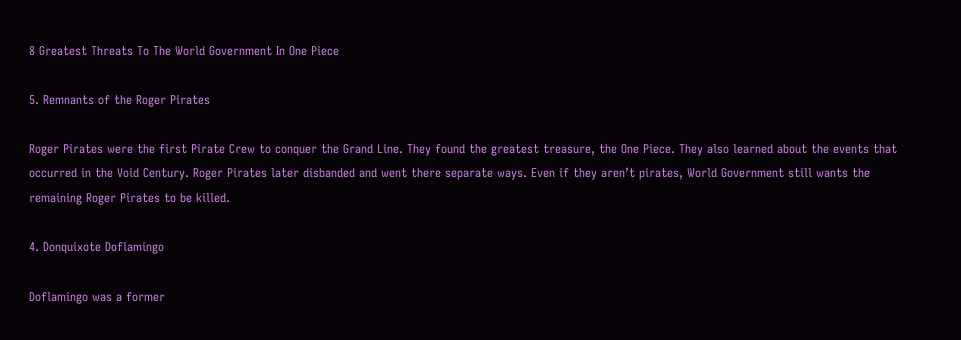8 Greatest Threats To The World Government In One Piece

5. Remnants of the Roger Pirates

Roger Pirates were the first Pirate Crew to conquer the Grand Line. They found the greatest treasure, the One Piece. They also learned about the events that occurred in the Void Century. Roger Pirates later disbanded and went there separate ways. Even if they aren’t pirates, World Government still wants the remaining Roger Pirates to be killed.

4. Donquixote Doflamingo

Doflamingo was a former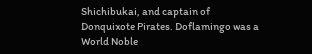Shichibukai, and captain of Donquixote Pirates. Doflamingo was a World Noble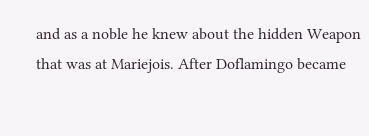and as a noble he knew about the hidden Weapon that was at Mariejois. After Doflamingo became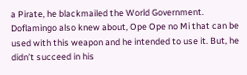a Pirate, he blackmailed the World Government. Doflamingo also knew about, Ope Ope no Mi that can be used with this weapon and he intended to use it. But, he didn’t succeed in his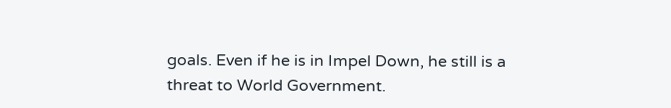goals. Even if he is in Impel Down, he still is a threat to World Government.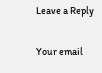Leave a Reply

Your email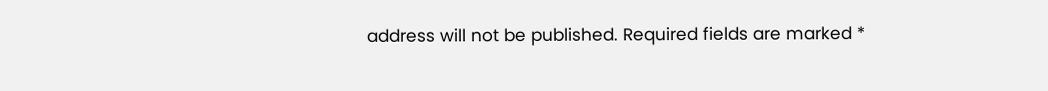address will not be published. Required fields are marked *